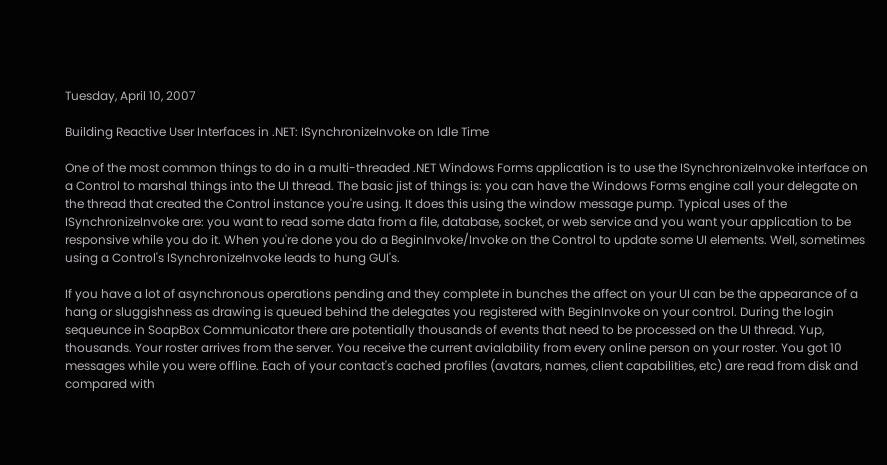Tuesday, April 10, 2007

Building Reactive User Interfaces in .NET: ISynchronizeInvoke on Idle Time

One of the most common things to do in a multi-threaded .NET Windows Forms application is to use the ISynchronizeInvoke interface on a Control to marshal things into the UI thread. The basic jist of things is: you can have the Windows Forms engine call your delegate on the thread that created the Control instance you're using. It does this using the window message pump. Typical uses of the ISynchronizeInvoke are: you want to read some data from a file, database, socket, or web service and you want your application to be responsive while you do it. When you're done you do a BeginInvoke/Invoke on the Control to update some UI elements. Well, sometimes using a Control's ISynchronizeInvoke leads to hung GUI's.

If you have a lot of asynchronous operations pending and they complete in bunches the affect on your UI can be the appearance of a hang or sluggishness as drawing is queued behind the delegates you registered with BeginInvoke on your control. During the login sequeunce in SoapBox Communicator there are potentially thousands of events that need to be processed on the UI thread. Yup, thousands. Your roster arrives from the server. You receive the current avialability from every online person on your roster. You got 10 messages while you were offline. Each of your contact's cached profiles (avatars, names, client capabilities, etc) are read from disk and compared with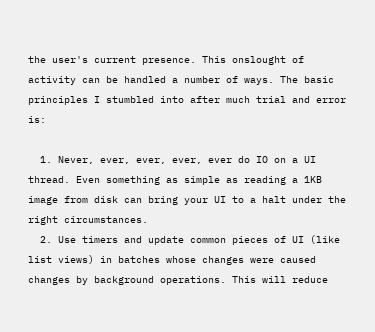the user's current presence. This onslought of activity can be handled a number of ways. The basic principles I stumbled into after much trial and error is:

  1. Never, ever, ever, ever, ever do IO on a UI thread. Even something as simple as reading a 1KB image from disk can bring your UI to a halt under the right circumstances.
  2. Use timers and update common pieces of UI (like list views) in batches whose changes were caused changes by background operations. This will reduce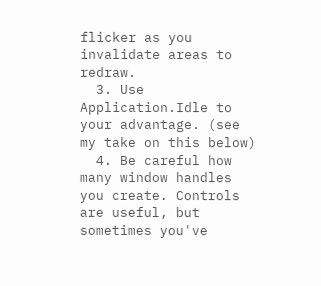flicker as you invalidate areas to redraw.
  3. Use Application.Idle to your advantage. (see my take on this below)
  4. Be careful how many window handles you create. Controls are useful, but sometimes you've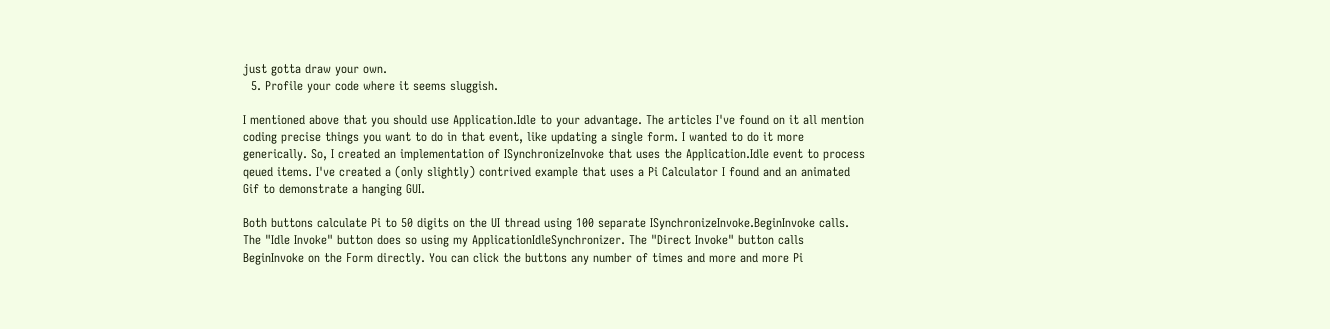just gotta draw your own.
  5. Profile your code where it seems sluggish.

I mentioned above that you should use Application.Idle to your advantage. The articles I've found on it all mention coding precise things you want to do in that event, like updating a single form. I wanted to do it more generically. So, I created an implementation of ISynchronizeInvoke that uses the Application.Idle event to process qeued items. I've created a (only slightly) contrived example that uses a Pi Calculator I found and an animated Gif to demonstrate a hanging GUI.

Both buttons calculate Pi to 50 digits on the UI thread using 100 separate ISynchronizeInvoke.BeginInvoke calls. The "Idle Invoke" button does so using my ApplicationIdleSynchronizer. The "Direct Invoke" button calls BeginInvoke on the Form directly. You can click the buttons any number of times and more and more Pi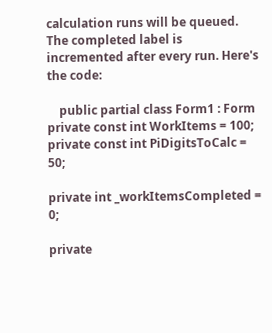calculation runs will be queued. The completed label is incremented after every run. Here's the code:

    public partial class Form1 : Form
private const int WorkItems = 100;
private const int PiDigitsToCalc = 50;

private int _workItemsCompleted = 0;

private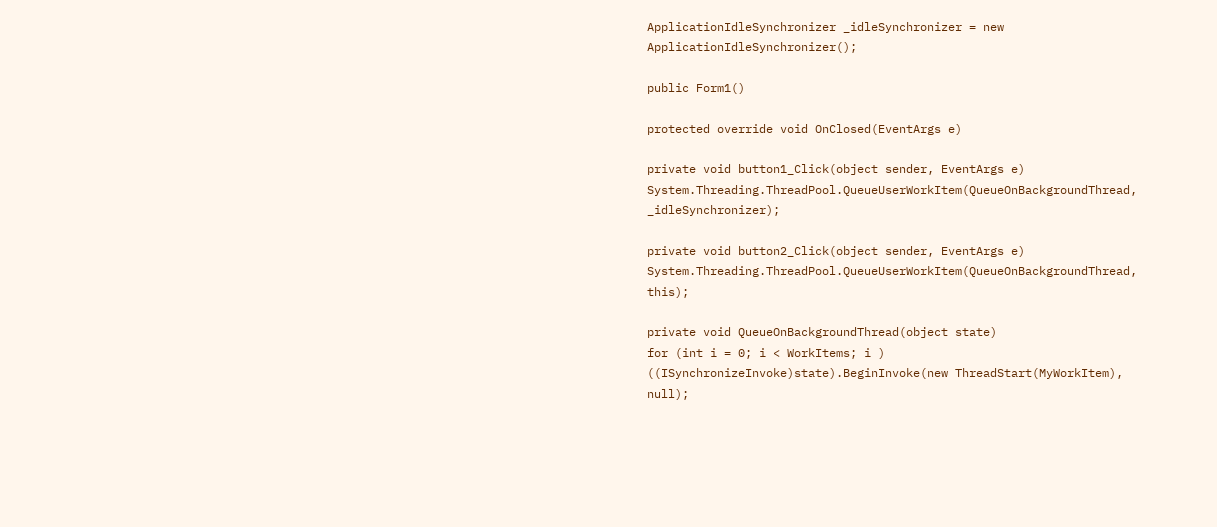ApplicationIdleSynchronizer _idleSynchronizer = new ApplicationIdleSynchronizer();

public Form1()

protected override void OnClosed(EventArgs e)

private void button1_Click(object sender, EventArgs e)
System.Threading.ThreadPool.QueueUserWorkItem(QueueOnBackgroundThread, _idleSynchronizer);

private void button2_Click(object sender, EventArgs e)
System.Threading.ThreadPool.QueueUserWorkItem(QueueOnBackgroundThread, this);

private void QueueOnBackgroundThread(object state)
for (int i = 0; i < WorkItems; i )
((ISynchronizeInvoke)state).BeginInvoke(new ThreadStart(MyWorkItem), null);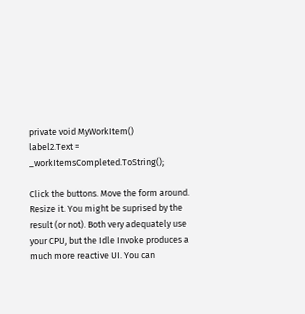private void MyWorkItem()
label2.Text = _workItemsCompleted.ToString();

Click the buttons. Move the form around. Resize it. You might be suprised by the result (or not). Both very adequately use your CPU, but the Idle Invoke produces a much more reactive UI. You can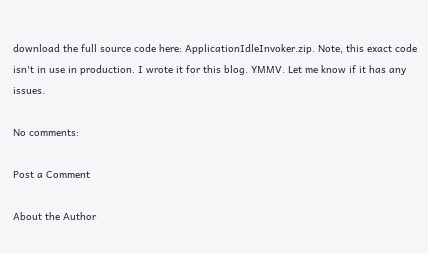download the full source code here: ApplicationIdleInvoker.zip. Note, this exact code isn't in use in production. I wrote it for this blog. YMMV. Let me know if it has any issues.

No comments:

Post a Comment

About the Author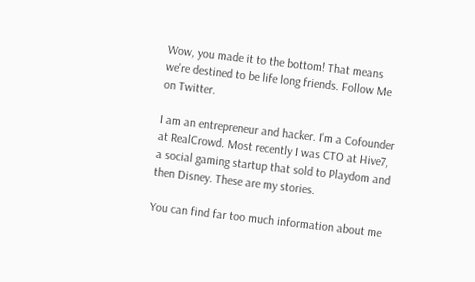Wow, you made it to the bottom! That means we're destined to be life long friends. Follow Me on Twitter.

I am an entrepreneur and hacker. I'm a Cofounder at RealCrowd. Most recently I was CTO at Hive7, a social gaming startup that sold to Playdom and then Disney. These are my stories.

You can find far too much information about me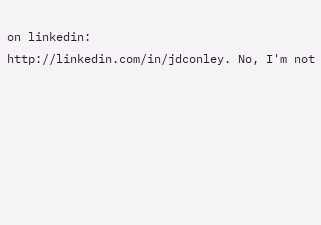on linkedin: http://linkedin.com/in/jdconley. No, I'm not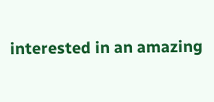interested in an amazing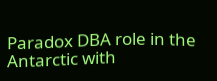Paradox DBA role in the Antarctic with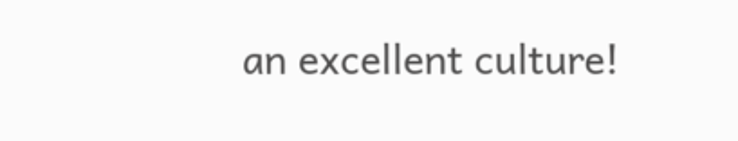an excellent culture!